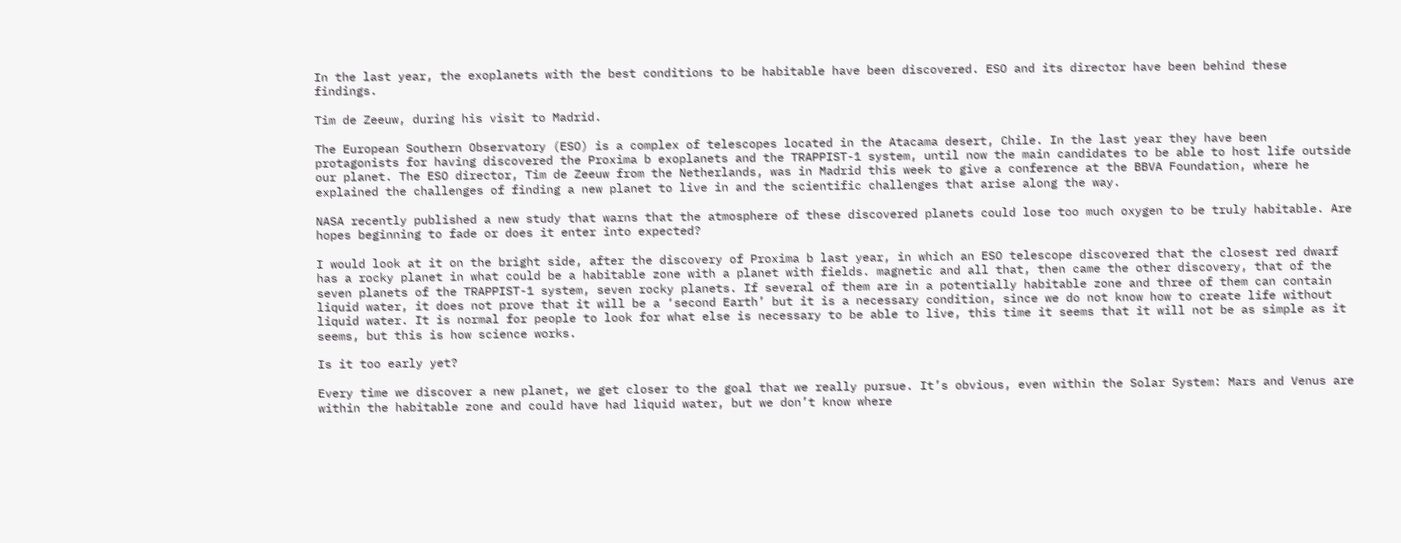In the last year, the exoplanets with the best conditions to be habitable have been discovered. ESO and its director have been behind these findings.

Tim de Zeeuw, during his visit to Madrid.

The European Southern Observatory (ESO) is a complex of telescopes located in the Atacama desert, Chile. In the last year they have been protagonists for having discovered the Proxima b exoplanets and the TRAPPIST-1 system, until now the main candidates to be able to host life outside our planet. The ESO director, Tim de Zeeuw from the Netherlands, was in Madrid this week to give a conference at the BBVA Foundation, where he explained the challenges of finding a new planet to live in and the scientific challenges that arise along the way.

NASA recently published a new study that warns that the atmosphere of these discovered planets could lose too much oxygen to be truly habitable. Are hopes beginning to fade or does it enter into expected?

I would look at it on the bright side, after the discovery of Proxima b last year, in which an ESO telescope discovered that the closest red dwarf has a rocky planet in what could be a habitable zone with a planet with fields. magnetic and all that, then came the other discovery, that of the seven planets of the TRAPPIST-1 system, seven rocky planets. If several of them are in a potentially habitable zone and three of them can contain liquid water, it does not prove that it will be a ‘second Earth’ but it is a necessary condition, since we do not know how to create life without liquid water. It is normal for people to look for what else is necessary to be able to live, this time it seems that it will not be as simple as it seems, but this is how science works.

Is it too early yet?

Every time we discover a new planet, we get closer to the goal that we really pursue. It’s obvious, even within the Solar System: Mars and Venus are within the habitable zone and could have had liquid water, but we don’t know where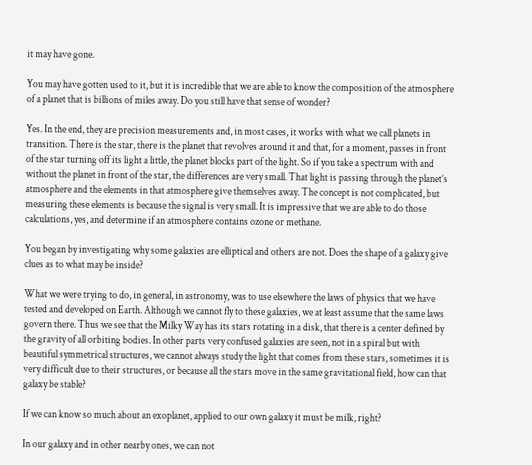it may have gone.

You may have gotten used to it, but it is incredible that we are able to know the composition of the atmosphere of a planet that is billions of miles away. Do you still have that sense of wonder?

Yes. In the end, they are precision measurements and, in most cases, it works with what we call planets in transition. There is the star, there is the planet that revolves around it and that, for a moment, passes in front of the star turning off its light a little, the planet blocks part of the light. So if you take a spectrum with and without the planet in front of the star, the differences are very small. That light is passing through the planet’s atmosphere and the elements in that atmosphere give themselves away. The concept is not complicated, but measuring these elements is because the signal is very small. It is impressive that we are able to do those calculations, yes, and determine if an atmosphere contains ozone or methane.

You began by investigating why some galaxies are elliptical and others are not. Does the shape of a galaxy give clues as to what may be inside?

What we were trying to do, in general, in astronomy, was to use elsewhere the laws of physics that we have tested and developed on Earth. Although we cannot fly to these galaxies, we at least assume that the same laws govern there. Thus we see that the Milky Way has its stars rotating in a disk, that there is a center defined by the gravity of all orbiting bodies. In other parts very confused galaxies are seen, not in a spiral but with beautiful symmetrical structures, we cannot always study the light that comes from these stars, sometimes it is very difficult due to their structures, or because all the stars move in the same gravitational field, how can that galaxy be stable?

If we can know so much about an exoplanet, applied to our own galaxy it must be milk, right?

In our galaxy and in other nearby ones, we can not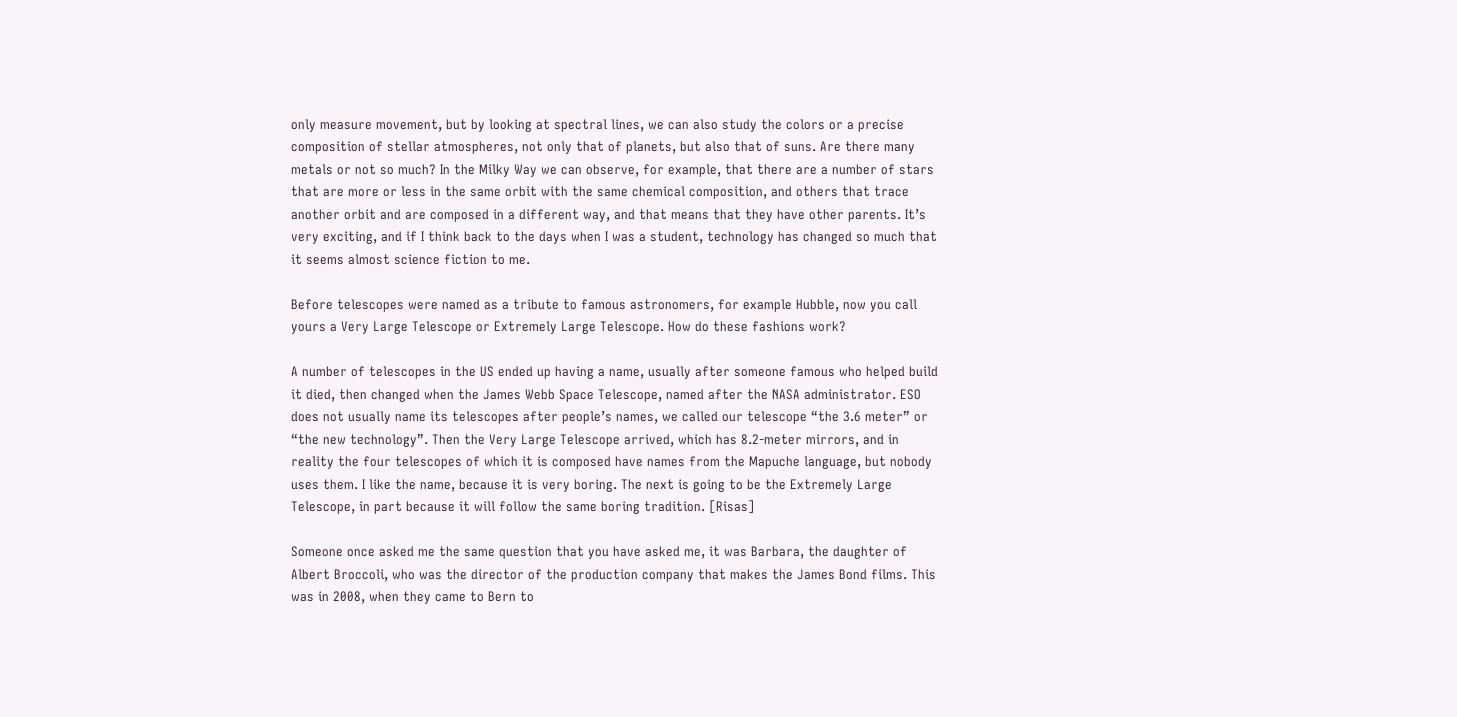only measure movement, but by looking at spectral lines, we can also study the colors or a precise composition of stellar atmospheres, not only that of planets, but also that of suns. Are there many metals or not so much? In the Milky Way we can observe, for example, that there are a number of stars that are more or less in the same orbit with the same chemical composition, and others that trace another orbit and are composed in a different way, and that means that they have other parents. It’s very exciting, and if I think back to the days when I was a student, technology has changed so much that it seems almost science fiction to me.

Before telescopes were named as a tribute to famous astronomers, for example Hubble, now you call yours a Very Large Telescope or Extremely Large Telescope. How do these fashions work?

A number of telescopes in the US ended up having a name, usually after someone famous who helped build it died, then changed when the James Webb Space Telescope, named after the NASA administrator. ESO does not usually name its telescopes after people’s names, we called our telescope “the 3.6 meter” or “the new technology”. Then the Very Large Telescope arrived, which has 8.2-meter mirrors, and in reality the four telescopes of which it is composed have names from the Mapuche language, but nobody uses them. I like the name, because it is very boring. The next is going to be the Extremely Large Telescope, in part because it will follow the same boring tradition. [Risas]

Someone once asked me the same question that you have asked me, it was Barbara, the daughter of Albert Broccoli, who was the director of the production company that makes the James Bond films. This was in 2008, when they came to Bern to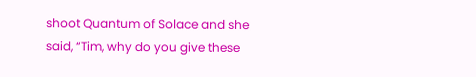shoot Quantum of Solace and she said, “Tim, why do you give these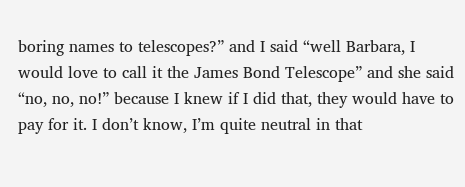boring names to telescopes?” and I said “well Barbara, I would love to call it the James Bond Telescope” and she said “no, no, no!” because I knew if I did that, they would have to pay for it. I don’t know, I’m quite neutral in that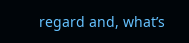regard and, what’s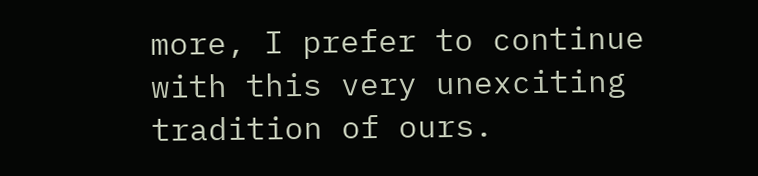more, I prefer to continue with this very unexciting tradition of ours.